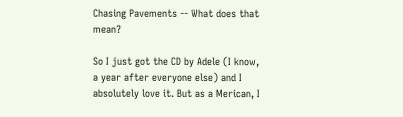Chasing Pavements -- What does that mean?

So I just got the CD by Adele (I know, a year after everyone else) and I absolutely love it. But as a Merican, I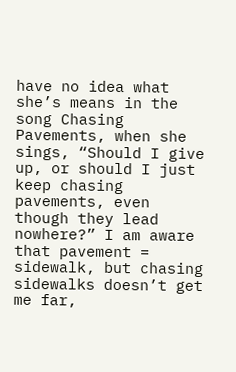have no idea what she’s means in the song Chasing Pavements, when she sings, “Should I give up, or should I just keep chasing pavements, even though they lead nowhere?” I am aware that pavement = sidewalk, but chasing sidewalks doesn’t get me far,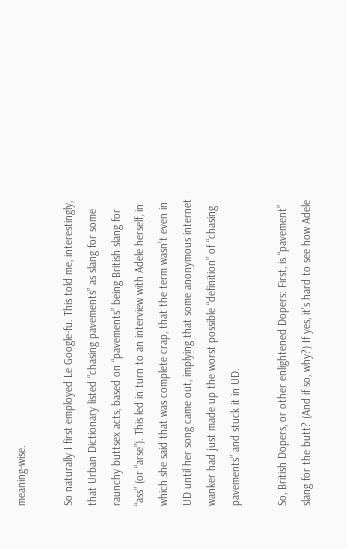meaning-wise.

So naturally I first employed Le Google-fu. This told me, interestingly, that Urban Dictionary listed “chasing pavements” as slang for some raunchy buttsex acts, based on “pavements” being British slang for “ass” (or “arse”). This led in turn to an interview with Adele herself, in which she said that was complete crap, that the term wasn’t even in UD until her song came out, implying that some anonymous internet wanker had just made up the worst possible “definition” of “chasing pavements” and stuck it in UD.

So, British Dopers, or other enlightened Dopers: First, is “pavement” slang for the butt? (And if so, why?) If yes, it’s hard to see how Adele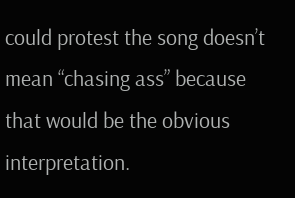could protest the song doesn’t mean “chasing ass” because that would be the obvious interpretation.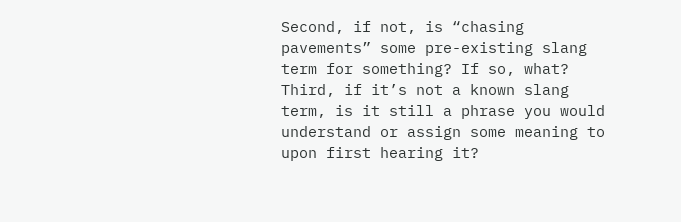Second, if not, is “chasing pavements” some pre-existing slang term for something? If so, what? Third, if it’s not a known slang term, is it still a phrase you would understand or assign some meaning to upon first hearing it?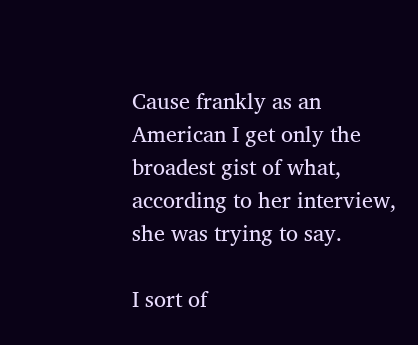Cause frankly as an American I get only the broadest gist of what, according to her interview, she was trying to say.

I sort of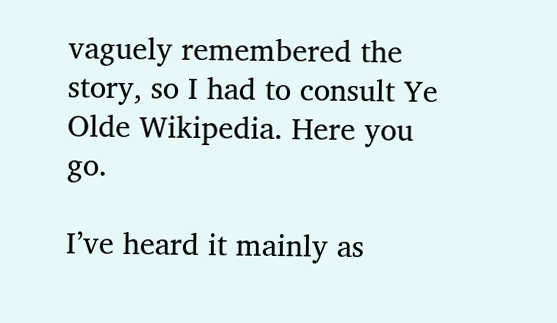vaguely remembered the story, so I had to consult Ye Olde Wikipedia. Here you go.

I’ve heard it mainly as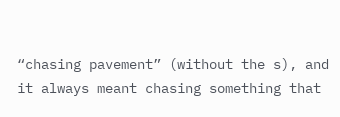“chasing pavement” (without the s), and it always meant chasing something that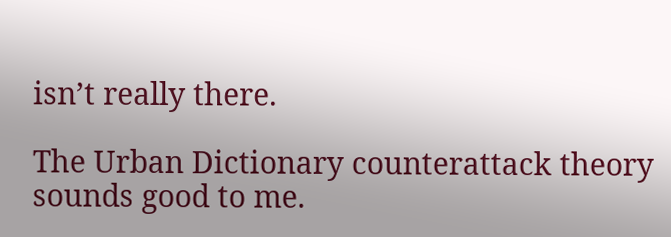isn’t really there.

The Urban Dictionary counterattack theory sounds good to me.